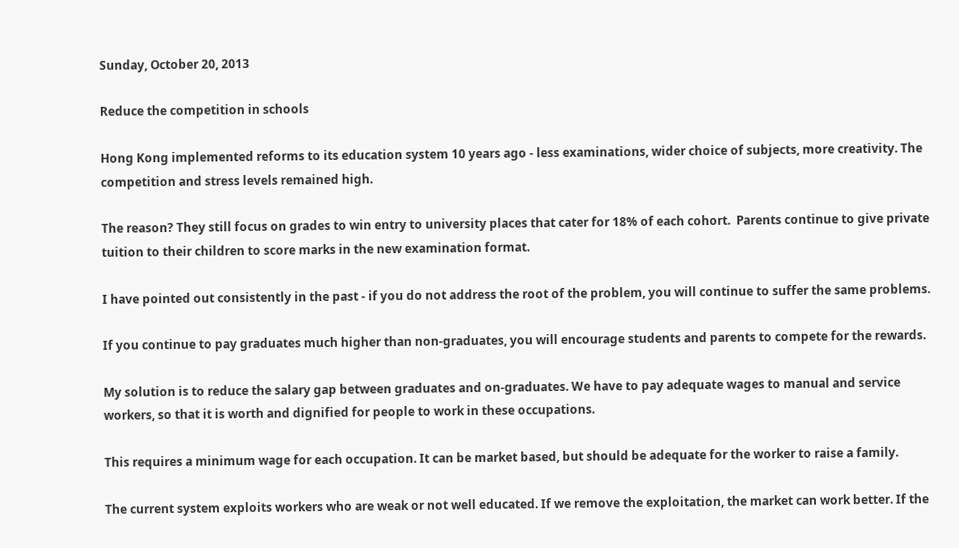Sunday, October 20, 2013

Reduce the competition in schools

Hong Kong implemented reforms to its education system 10 years ago - less examinations, wider choice of subjects, more creativity. The competition and stress levels remained high.

The reason? They still focus on grades to win entry to university places that cater for 18% of each cohort.  Parents continue to give private tuition to their children to score marks in the new examination format.

I have pointed out consistently in the past - if you do not address the root of the problem, you will continue to suffer the same problems.

If you continue to pay graduates much higher than non-graduates, you will encourage students and parents to compete for the rewards.

My solution is to reduce the salary gap between graduates and on-graduates. We have to pay adequate wages to manual and service workers, so that it is worth and dignified for people to work in these occupations.

This requires a minimum wage for each occupation. It can be market based, but should be adequate for the worker to raise a family.

The current system exploits workers who are weak or not well educated. If we remove the exploitation, the market can work better. If the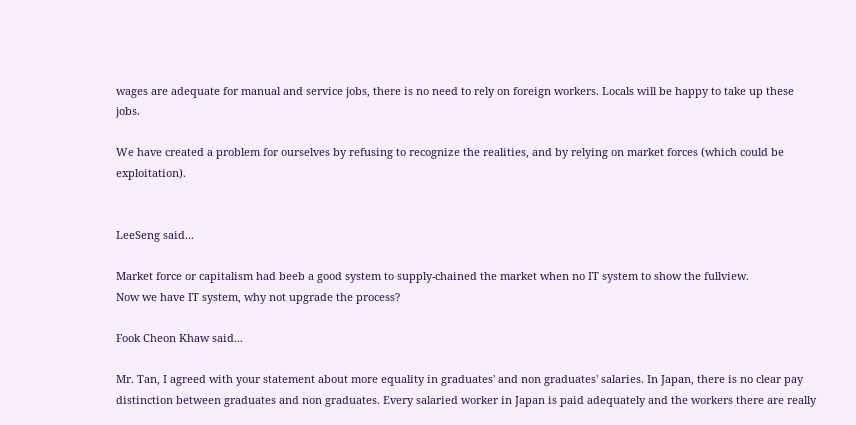wages are adequate for manual and service jobs, there is no need to rely on foreign workers. Locals will be happy to take up these jobs.

We have created a problem for ourselves by refusing to recognize the realities, and by relying on market forces (which could be exploitation).


LeeSeng said...

Market force or capitalism had beeb a good system to supply-chained the market when no IT system to show the fullview.
Now we have IT system, why not upgrade the process?

Fook Cheon Khaw said...

Mr. Tan, I agreed with your statement about more equality in graduates' and non graduates' salaries. In Japan, there is no clear pay distinction between graduates and non graduates. Every salaried worker in Japan is paid adequately and the workers there are really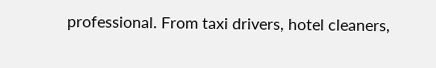professional. From taxi drivers, hotel cleaners,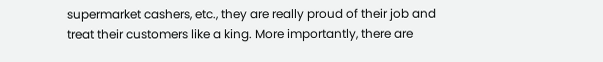supermarket cashers, etc., they are really proud of their job and treat their customers like a king. More importantly, there are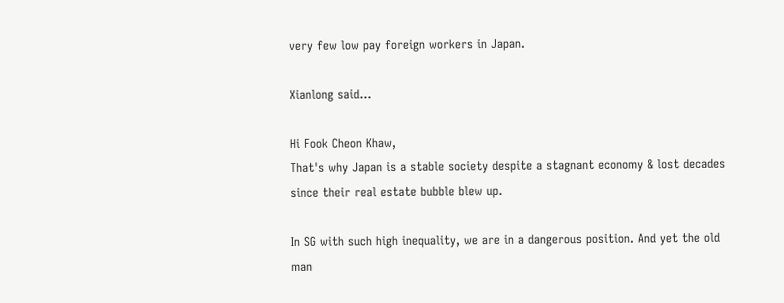very few low pay foreign workers in Japan.

Xianlong said...

Hi Fook Cheon Khaw,
That's why Japan is a stable society despite a stagnant economy & lost decades since their real estate bubble blew up.

In SG with such high inequality, we are in a dangerous position. And yet the old man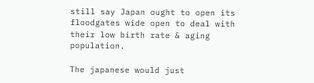still say Japan ought to open its floodgates wide open to deal with their low birth rate & aging population.

The japanese would just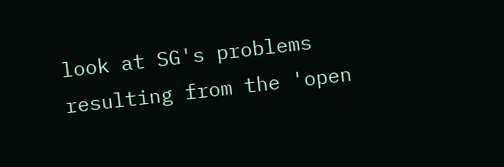look at SG's problems resulting from the 'open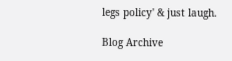legs policy' & just laugh.

Blog Archive